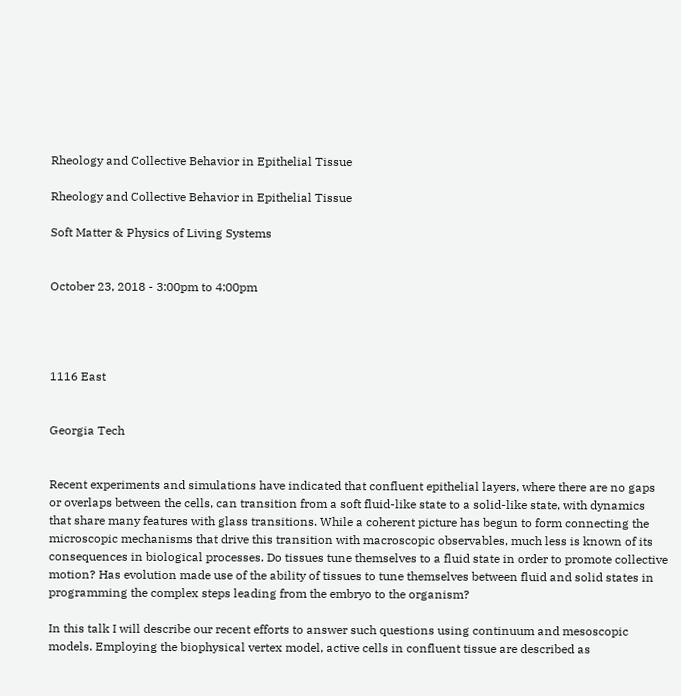Rheology and Collective Behavior in Epithelial Tissue

Rheology and Collective Behavior in Epithelial Tissue

Soft Matter & Physics of Living Systems


October 23, 2018 - 3:00pm to 4:00pm




1116 East


Georgia Tech


Recent experiments and simulations have indicated that confluent epithelial layers, where there are no gaps or overlaps between the cells, can transition from a soft fluid-like state to a solid-like state, with dynamics that share many features with glass transitions. While a coherent picture has begun to form connecting the microscopic mechanisms that drive this transition with macroscopic observables, much less is known of its consequences in biological processes. Do tissues tune themselves to a fluid state in order to promote collective motion? Has evolution made use of the ability of tissues to tune themselves between fluid and solid states in programming the complex steps leading from the embryo to the organism?

In this talk I will describe our recent efforts to answer such questions using continuum and mesoscopic models. Employing the biophysical vertex model, active cells in confluent tissue are described as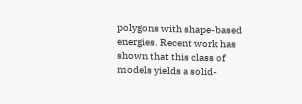polygons with shape-based energies. Recent work has shown that this class of models yields a solid-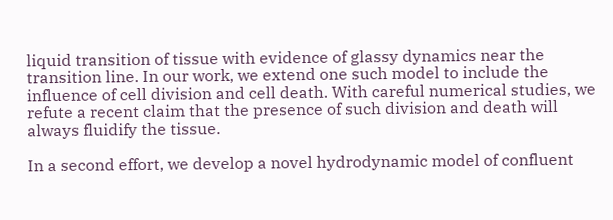liquid transition of tissue with evidence of glassy dynamics near the transition line. In our work, we extend one such model to include the influence of cell division and cell death. With careful numerical studies, we refute a recent claim that the presence of such division and death will always fluidify the tissue.

In a second effort, we develop a novel hydrodynamic model of confluent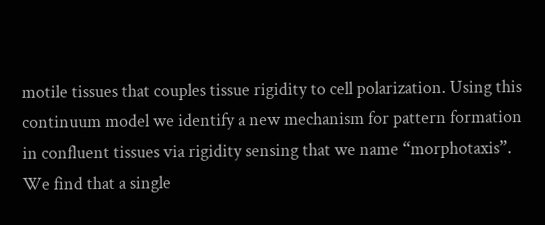motile tissues that couples tissue rigidity to cell polarization. Using this continuum model we identify a new mechanism for pattern formation in confluent tissues via rigidity sensing that we name “morphotaxis”. We find that a single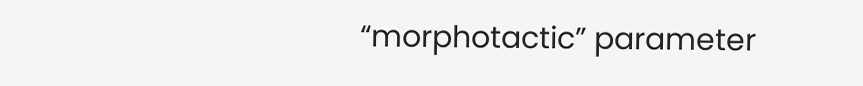“morphotactic” parameter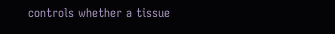controls whether a tissue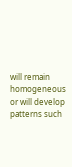will remain homogeneous or will develop patterns such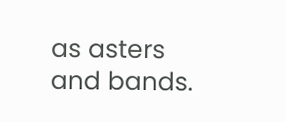as asters and bands.